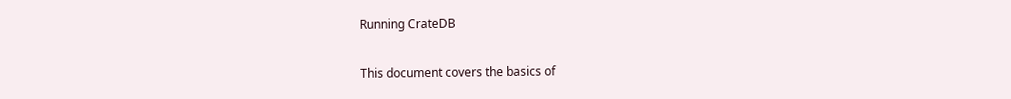Running CrateDB

This document covers the basics of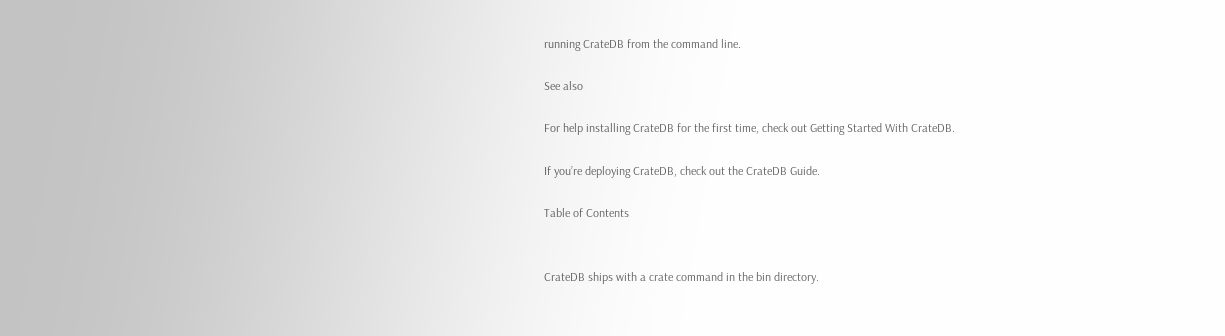running CrateDB from the command line.

See also

For help installing CrateDB for the first time, check out Getting Started With CrateDB.

If you’re deploying CrateDB, check out the CrateDB Guide.

Table of Contents


CrateDB ships with a crate command in the bin directory.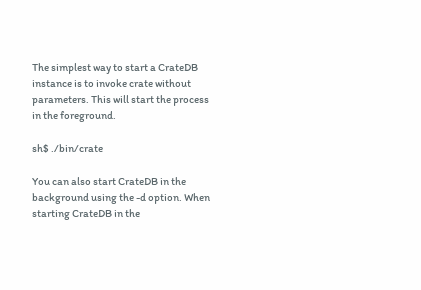The simplest way to start a CrateDB instance is to invoke crate without parameters. This will start the process in the foreground.

sh$ ./bin/crate

You can also start CrateDB in the background using the -d option. When starting CrateDB in the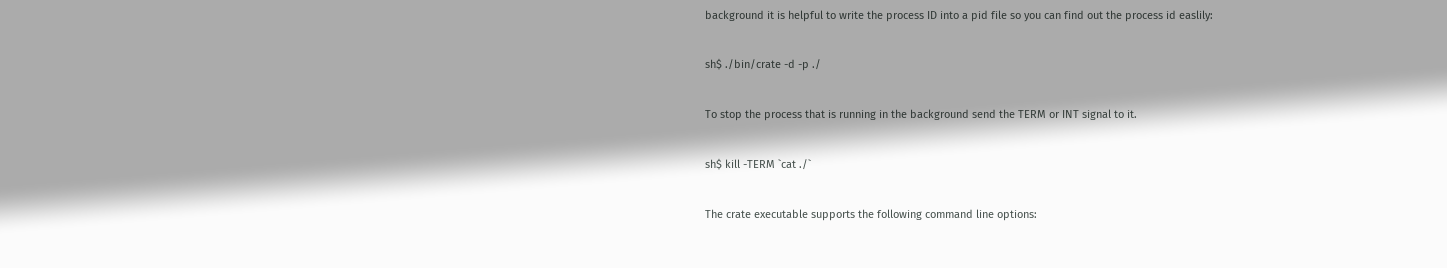background it is helpful to write the process ID into a pid file so you can find out the process id easlily:

sh$ ./bin/crate -d -p ./

To stop the process that is running in the background send the TERM or INT signal to it.

sh$ kill -TERM `cat ./`

The crate executable supports the following command line options: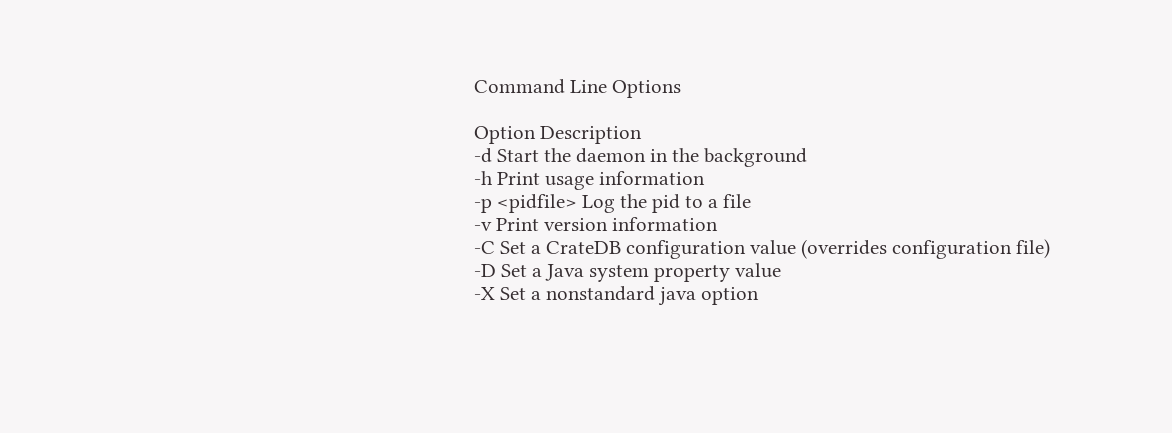Command Line Options

Option Description
-d Start the daemon in the background
-h Print usage information
-p <pidfile> Log the pid to a file
-v Print version information
-C Set a CrateDB configuration value (overrides configuration file)
-D Set a Java system property value
-X Set a nonstandard java option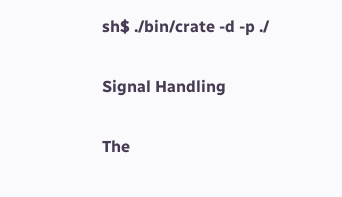sh$ ./bin/crate -d -p ./

Signal Handling

The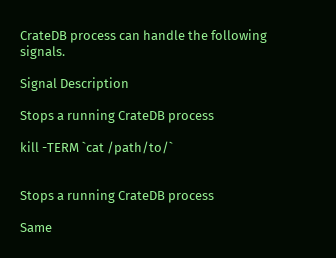CrateDB process can handle the following signals.

Signal Description

Stops a running CrateDB process

kill -TERM `cat /path/to/`


Stops a running CrateDB process

Same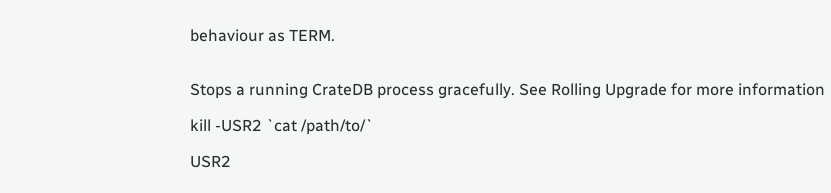behaviour as TERM.


Stops a running CrateDB process gracefully. See Rolling Upgrade for more information

kill -USR2 `cat /path/to/`

USR2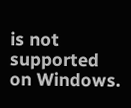is not supported on Windows.